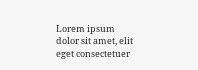Lorem ipsum dolor sit amet, elit eget consectetuer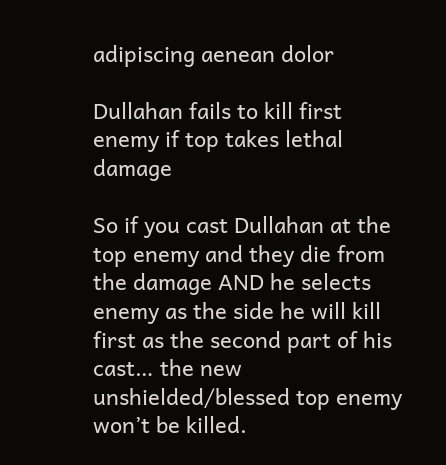adipiscing aenean dolor

Dullahan fails to kill first enemy if top takes lethal damage

So if you cast Dullahan at the top enemy and they die from the damage AND he selects enemy as the side he will kill first as the second part of his cast… the new unshielded/blessed top enemy won’t be killed.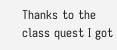Thanks to the class quest I got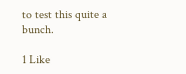to test this quite a bunch.

1 Like